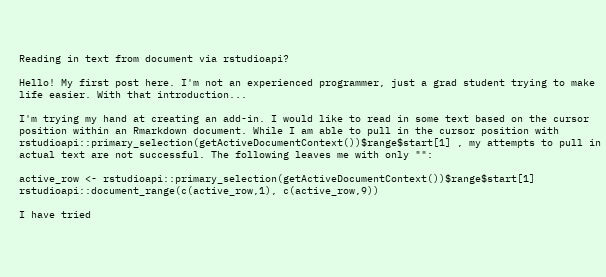Reading in text from document via rstudioapi?

Hello! My first post here. I'm not an experienced programmer, just a grad student trying to make life easier. With that introduction...

I'm trying my hand at creating an add-in. I would like to read in some text based on the cursor position within an Rmarkdown document. While I am able to pull in the cursor position with rstudioapi::primary_selection(getActiveDocumentContext())$range$start[1] , my attempts to pull in actual text are not successful. The following leaves me with only "":

active_row <- rstudioapi::primary_selection(getActiveDocumentContext())$range$start[1]
rstudioapi::document_range(c(active_row,1), c(active_row,9))

I have tried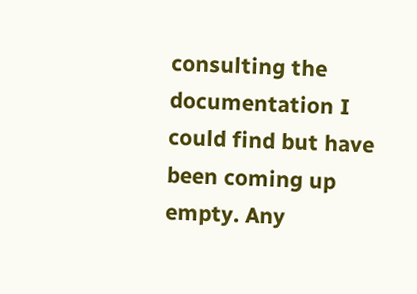consulting the documentation I could find but have been coming up empty. Any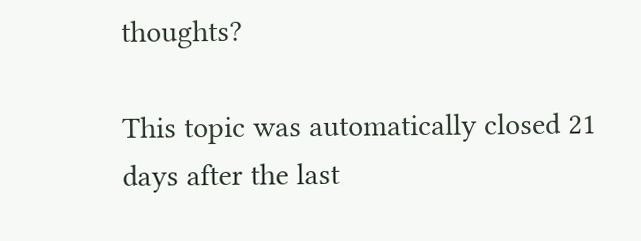thoughts?

This topic was automatically closed 21 days after the last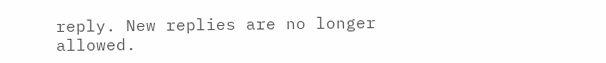reply. New replies are no longer allowed.